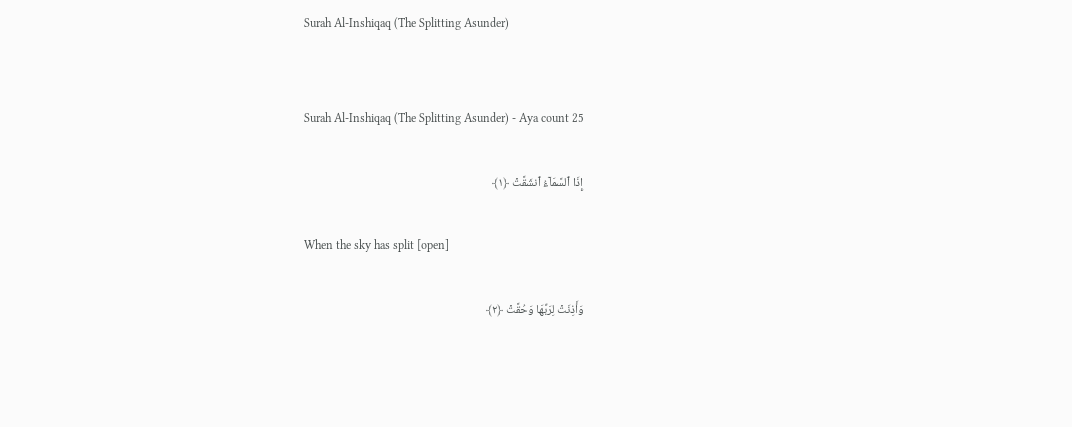Surah Al-Inshiqaq (The Splitting Asunder)


Surah Al-Inshiqaq (The Splitting Asunder) - Aya count 25

إِذَا ٱلسَّمَاۤءُ ٱنشَقَّتۡ ﴿١﴾

When the sky has split [open]

وَأَذِنَتۡ لِرَبِّهَا وَحُقَّتۡ ﴿٢﴾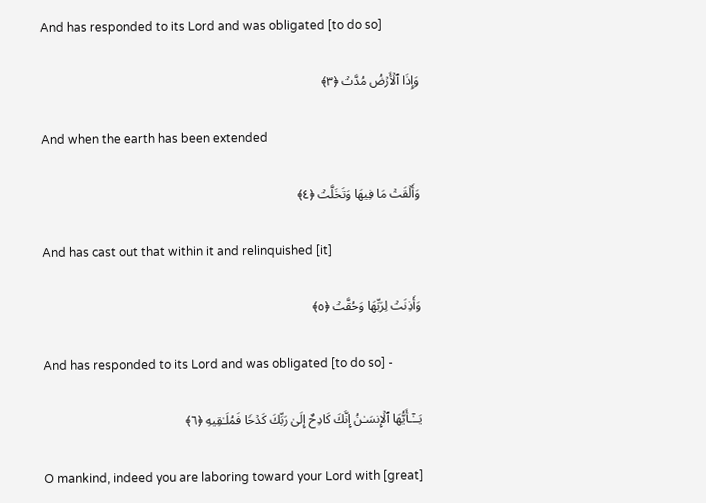And has responded to its Lord and was obligated [to do so]

وَإِذَا ٱلۡأَرۡضُ مُدَّتۡ ﴿٣﴾

And when the earth has been extended

وَأَلۡقَتۡ مَا فِیهَا وَتَخَلَّتۡ ﴿٤﴾

And has cast out that within it and relinquished [it]

وَأَذِنَتۡ لِرَبِّهَا وَحُقَّتۡ ﴿٥﴾

And has responded to its Lord and was obligated [to do so] -

یَــٰۤـأَیُّهَا ٱلۡإِنسَـٰنُ إِنَّكَ كَادِحٌ إِلَىٰ رَبِّكَ كَدۡحࣰا فَمُلَـٰقِیهِ ﴿٦﴾

O mankind, indeed you are laboring toward your Lord with [great]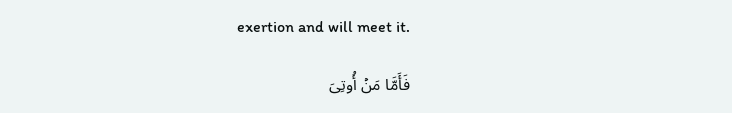exertion and will meet it.

فَأَمَّا مَنۡ أُوتِیَ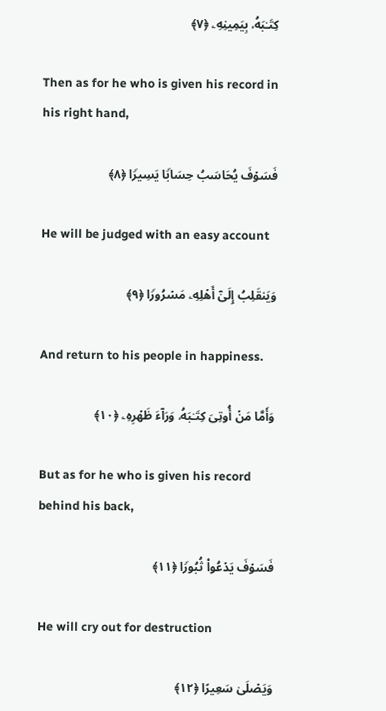كِتَـٰبَهُۥ بِیَمِینِهِۦ ﴿٧﴾

Then as for he who is given his record in his right hand,

فَسَوۡفَ یُحَاسَبُ حِسَابࣰا یَسِیرࣰا ﴿٨﴾

He will be judged with an easy account

وَیَنقَلِبُ إِلَىٰۤ أَهۡلِهِۦ مَسۡرُورࣰا ﴿٩﴾

And return to his people in happiness.

وَأَمَّا مَنۡ أُوتِیَ كِتَـٰبَهُۥ وَرَاۤءَ ظَهۡرِهِۦ ﴿١٠﴾

But as for he who is given his record behind his back,

فَسَوۡفَ یَدۡعُواْ ثُبُورࣰا ﴿١١﴾

He will cry out for destruction

وَیَصۡلَىٰ سَعِیرًا ﴿١٢﴾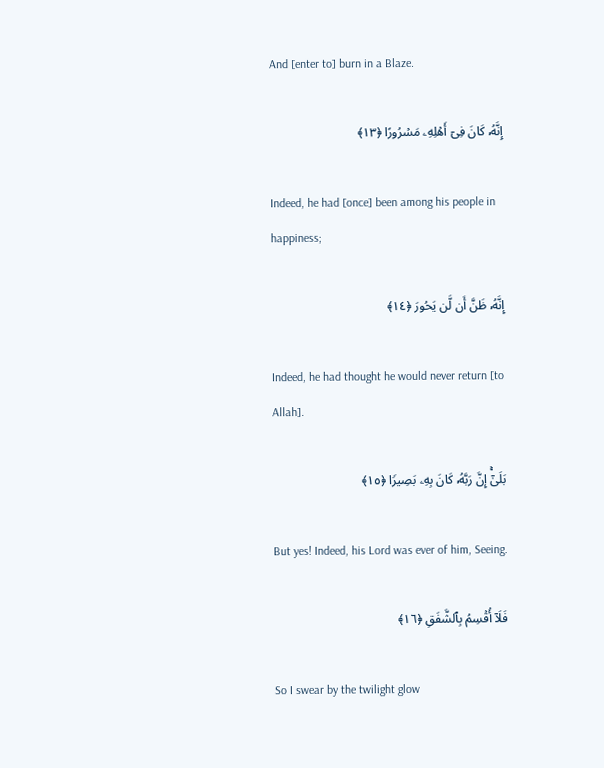And [enter to] burn in a Blaze.

إِنَّهُۥ كَانَ فِیۤ أَهۡلِهِۦ مَسۡرُورًا ﴿١٣﴾

Indeed, he had [once] been among his people in happiness;

إِنَّهُۥ ظَنَّ أَن لَّن یَحُورَ ﴿١٤﴾

Indeed, he had thought he would never return [to Allah].

بَلَىٰۤۚ إِنَّ رَبَّهُۥ كَانَ بِهِۦ بَصِیرࣰا ﴿١٥﴾

But yes! Indeed, his Lord was ever of him, Seeing.

فَلَاۤ أُقۡسِمُ بِٱلشَّفَقِ ﴿١٦﴾

So I swear by the twilight glow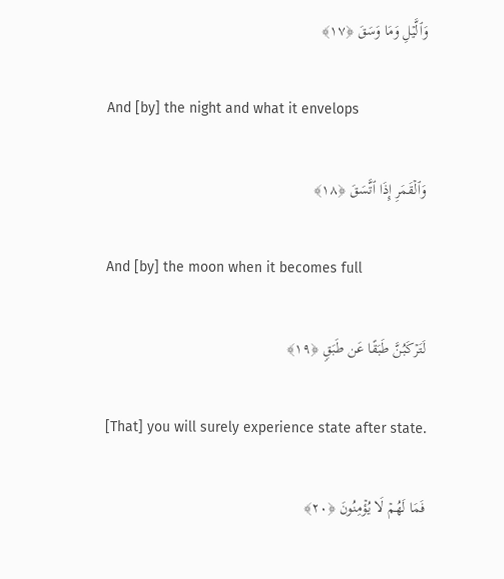وَٱلَّیۡلِ وَمَا وَسَقَ ﴿١٧﴾

And [by] the night and what it envelops

وَٱلۡقَمَرِ إِذَا ٱتَّسَقَ ﴿١٨﴾

And [by] the moon when it becomes full

لَتَرۡكَبُنَّ طَبَقًا عَن طَبَقࣲ ﴿١٩﴾

[That] you will surely experience state after state.

فَمَا لَهُمۡ لَا یُؤۡمِنُونَ ﴿٢٠﴾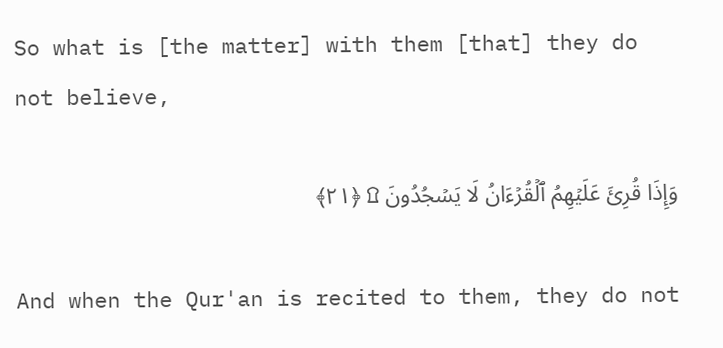So what is [the matter] with them [that] they do not believe,

وَإِذَا قُرِئَ عَلَیۡهِمُ ٱلۡقُرۡءَانُ لَا یَسۡجُدُونَ ۩ ﴿٢١﴾

And when the Qur'an is recited to them, they do not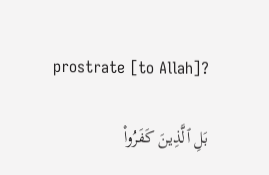prostrate [to Allah]?

بَلِ ٱلَّذِینَ كَفَرُواْ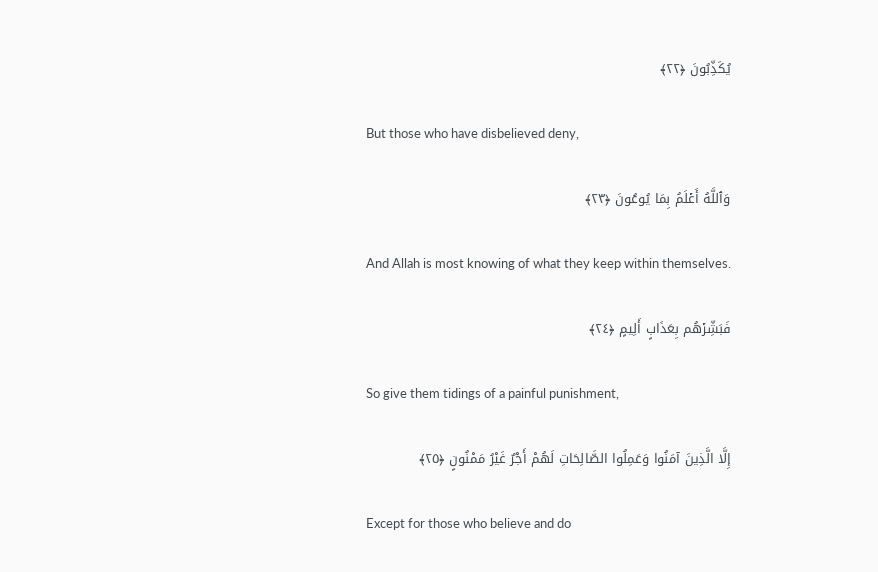یُكَذِّبُونَ ﴿٢٢﴾

But those who have disbelieved deny,

وَٱللَّهُ أَعۡلَمُ بِمَا یُوعُونَ ﴿٢٣﴾

And Allah is most knowing of what they keep within themselves.

فَبَشِّرۡهُم بِعَذَابٍ أَلِیمٍ ﴿٢٤﴾

So give them tidings of a painful punishment,

إِلَّا الَّذِينَ آمَنُوا وَعَمِلُوا الصَّالِحَاتِ لَهُمْ أَجْرٌ غَيْرُ مَمْنُونٍ ﴿٢٥﴾

Except for those who believe and do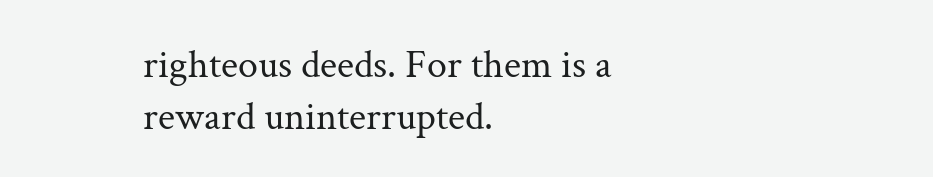righteous deeds. For them is a reward uninterrupted.